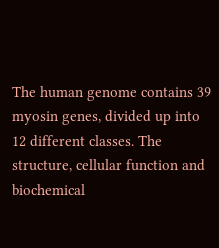The human genome contains 39 myosin genes, divided up into 12 different classes. The structure, cellular function and biochemical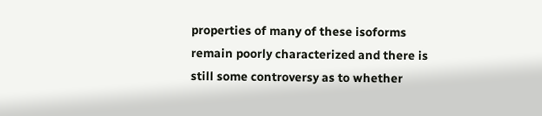properties of many of these isoforms remain poorly characterized and there is still some controversy as to whether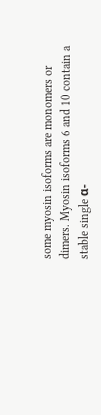some myosin isoforms are monomers or dimers. Myosin isoforms 6 and 10 contain a stable single α-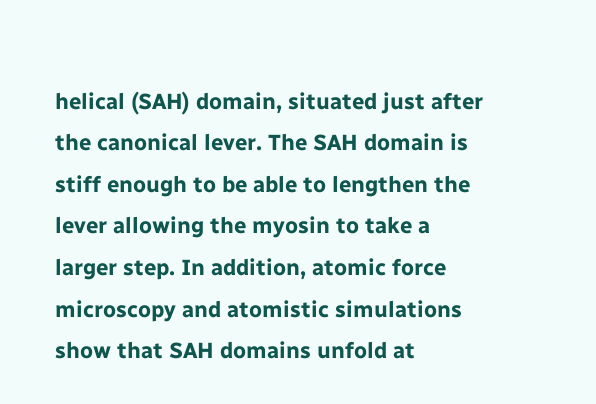helical (SAH) domain, situated just after the canonical lever. The SAH domain is stiff enough to be able to lengthen the lever allowing the myosin to take a larger step. In addition, atomic force microscopy and atomistic simulations show that SAH domains unfold at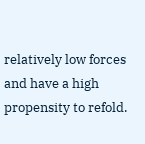relatively low forces and have a high propensity to refold.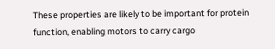These properties are likely to be important for protein function, enabling motors to carry cargo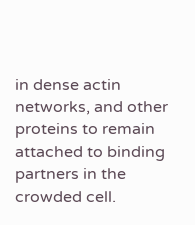in dense actin networks, and other proteins to remain attached to binding partners in the crowded cell.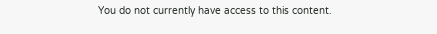You do not currently have access to this content.